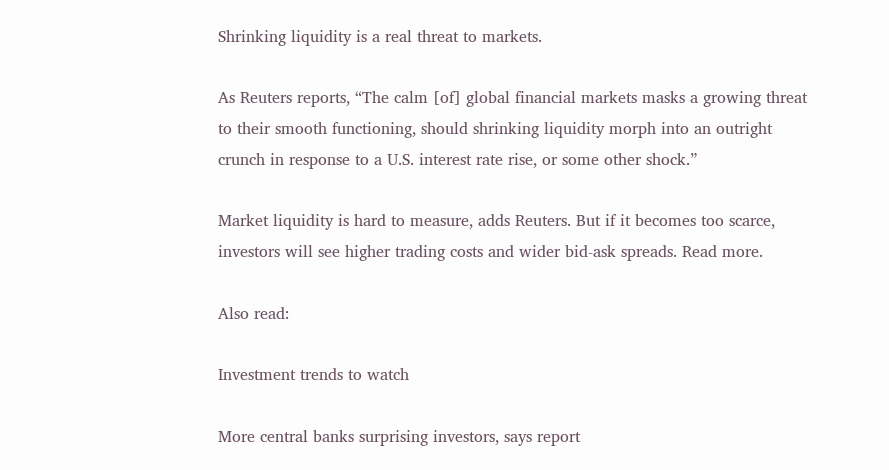Shrinking liquidity is a real threat to markets.

As Reuters reports, “The calm [of] global financial markets masks a growing threat to their smooth functioning, should shrinking liquidity morph into an outright crunch in response to a U.S. interest rate rise, or some other shock.”

Market liquidity is hard to measure, adds Reuters. But if it becomes too scarce, investors will see higher trading costs and wider bid-ask spreads. Read more.

Also read:

Investment trends to watch

More central banks surprising investors, says report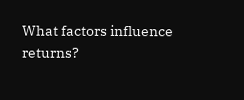What factors influence returns?